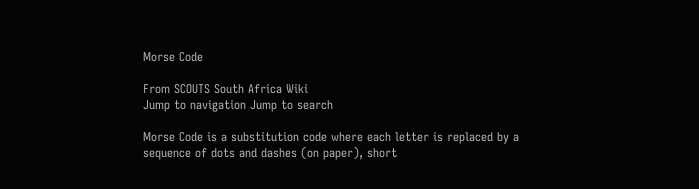Morse Code

From SCOUTS South Africa Wiki
Jump to navigation Jump to search

Morse Code is a substitution code where each letter is replaced by a sequence of dots and dashes (on paper), short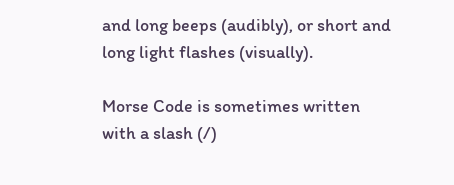and long beeps (audibly), or short and long light flashes (visually).

Morse Code is sometimes written with a slash (/)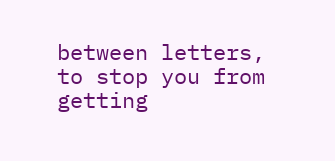between letters, to stop you from getting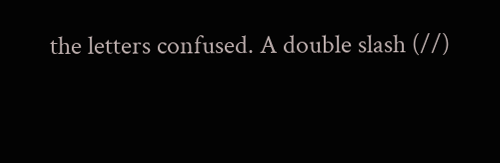the letters confused. A double slash (//)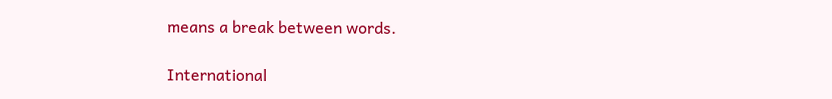means a break between words.

International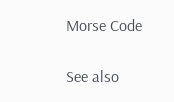Morse Code

See also